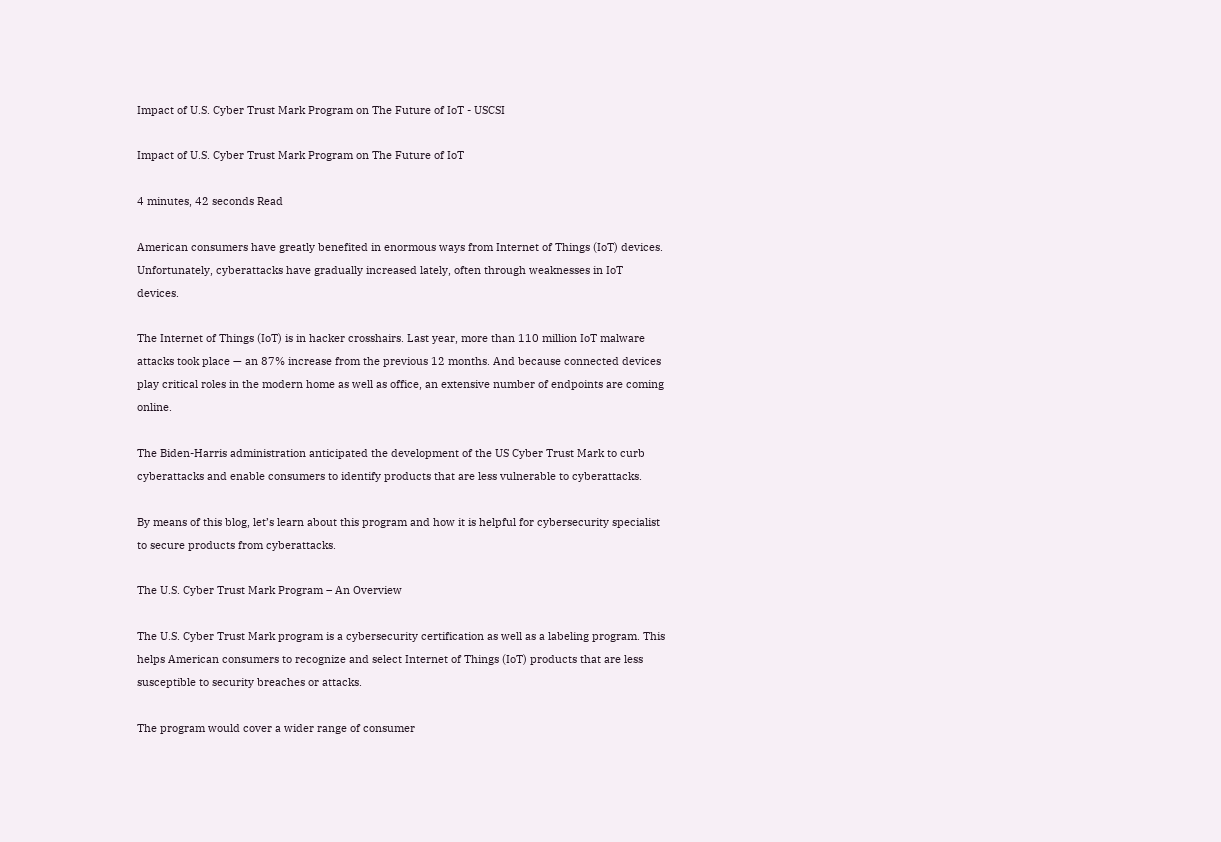Impact of U.S. Cyber Trust Mark Program on The Future of IoT - USCSI

Impact of U.S. Cyber Trust Mark Program on The Future of IoT

4 minutes, 42 seconds Read

American consumers have greatly benefited in enormous ways from Internet of Things (IoT) devices. Unfortunately, cyberattacks have gradually increased lately, often through weaknesses in IoT devices.

The Internet of Things (IoT) is in hacker crosshairs. Last year, more than 110 million IoT malware attacks took place — an 87% increase from the previous 12 months. And because connected devices play critical roles in the modern home as well as office, an extensive number of endpoints are coming online.

The Biden-Harris administration anticipated the development of the US Cyber Trust Mark to curb cyberattacks and enable consumers to identify products that are less vulnerable to cyberattacks.

By means of this blog, let’s learn about this program and how it is helpful for cybersecurity specialist to secure products from cyberattacks.

The U.S. Cyber Trust Mark Program – An Overview

The U.S. Cyber Trust Mark program is a cybersecurity certification as well as a labeling program. This helps American consumers to recognize and select Internet of Things (IoT) products that are less susceptible to security breaches or attacks.

The program would cover a wider range of consumer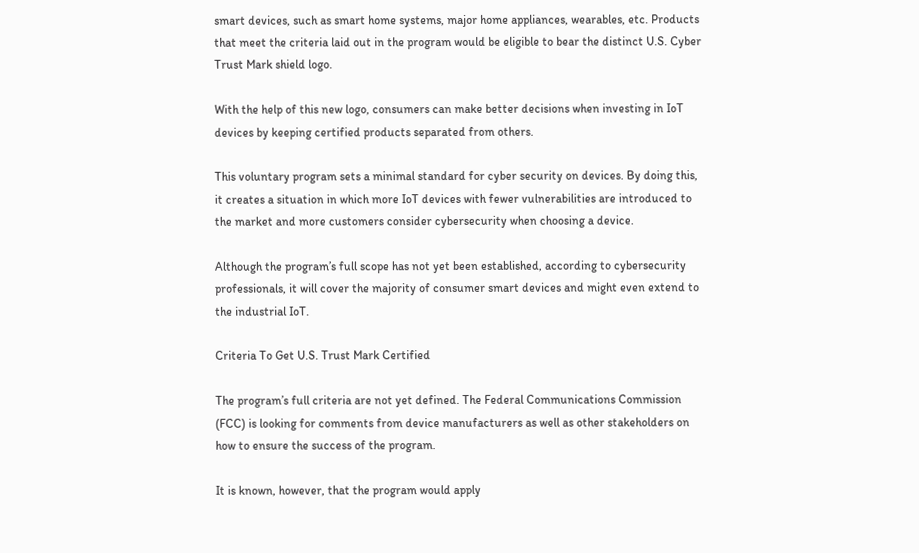smart devices, such as smart home systems, major home appliances, wearables, etc. Products that meet the criteria laid out in the program would be eligible to bear the distinct U.S. Cyber Trust Mark shield logo.

With the help of this new logo, consumers can make better decisions when investing in IoT devices by keeping certified products separated from others.

This voluntary program sets a minimal standard for cyber security on devices. By doing this, it creates a situation in which more IoT devices with fewer vulnerabilities are introduced to the market and more customers consider cybersecurity when choosing a device.

Although the program’s full scope has not yet been established, according to cybersecurity professionals, it will cover the majority of consumer smart devices and might even extend to the industrial IoT.

Criteria To Get U.S. Trust Mark Certified

The program’s full criteria are not yet defined. The Federal Communications Commission (FCC) is looking for comments from device manufacturers as well as other stakeholders on how to ensure the success of the program.

It is known, however, that the program would apply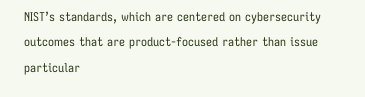NIST’s standards, which are centered on cybersecurity outcomes that are product-focused rather than issue particular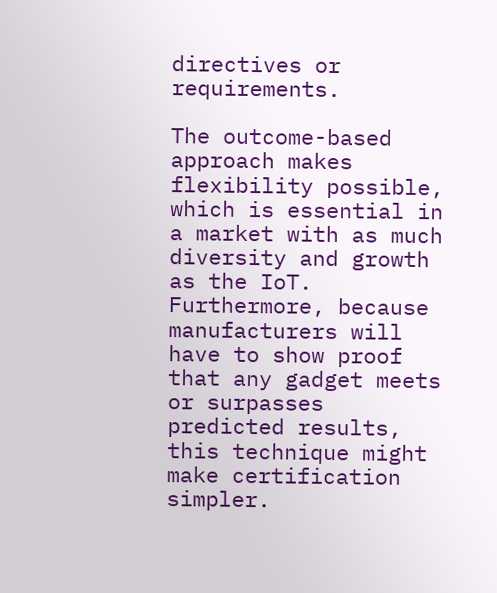directives or requirements.

The outcome-based approach makes flexibility possible, which is essential in a market with as much diversity and growth as the IoT. Furthermore, because manufacturers will have to show proof that any gadget meets or surpasses predicted results, this technique might make certification simpler.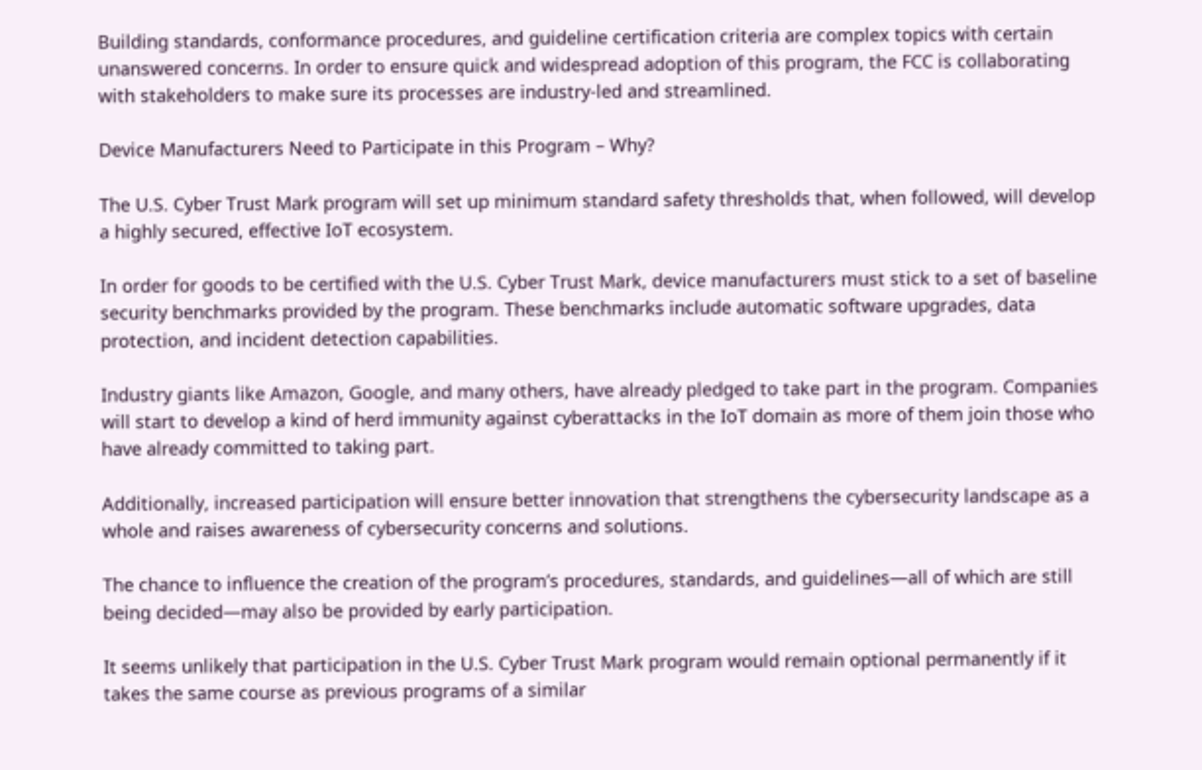Building standards, conformance procedures, and guideline certification criteria are complex topics with certain unanswered concerns. In order to ensure quick and widespread adoption of this program, the FCC is collaborating with stakeholders to make sure its processes are industry-led and streamlined.

Device Manufacturers Need to Participate in this Program – Why?

The U.S. Cyber Trust Mark program will set up minimum standard safety thresholds that, when followed, will develop a highly secured, effective IoT ecosystem.

In order for goods to be certified with the U.S. Cyber Trust Mark, device manufacturers must stick to a set of baseline security benchmarks provided by the program. These benchmarks include automatic software upgrades, data protection, and incident detection capabilities.

Industry giants like Amazon, Google, and many others, have already pledged to take part in the program. Companies will start to develop a kind of herd immunity against cyberattacks in the IoT domain as more of them join those who have already committed to taking part.

Additionally, increased participation will ensure better innovation that strengthens the cybersecurity landscape as a whole and raises awareness of cybersecurity concerns and solutions.

The chance to influence the creation of the program’s procedures, standards, and guidelines—all of which are still being decided—may also be provided by early participation.

It seems unlikely that participation in the U.S. Cyber Trust Mark program would remain optional permanently if it takes the same course as previous programs of a similar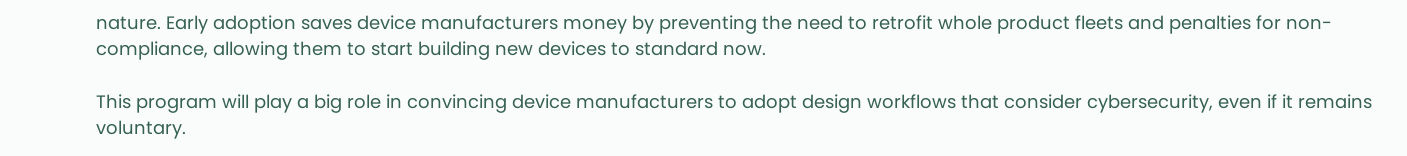nature. Early adoption saves device manufacturers money by preventing the need to retrofit whole product fleets and penalties for non-compliance, allowing them to start building new devices to standard now.

This program will play a big role in convincing device manufacturers to adopt design workflows that consider cybersecurity, even if it remains voluntary.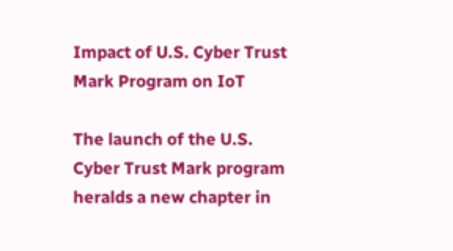Impact of U.S. Cyber Trust Mark Program on IoT

The launch of the U.S. Cyber Trust Mark program heralds a new chapter in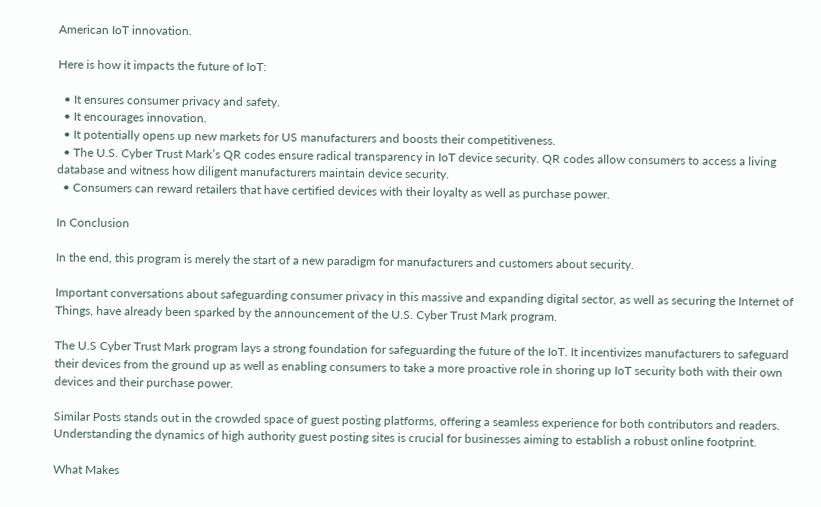American IoT innovation.

Here is how it impacts the future of IoT:

  • It ensures consumer privacy and safety.
  • It encourages innovation.
  • It potentially opens up new markets for US manufacturers and boosts their competitiveness.
  • The U.S. Cyber Trust Mark’s QR codes ensure radical transparency in IoT device security. QR codes allow consumers to access a living database and witness how diligent manufacturers maintain device security.
  • Consumers can reward retailers that have certified devices with their loyalty as well as purchase power.

In Conclusion

In the end, this program is merely the start of a new paradigm for manufacturers and customers about security.

Important conversations about safeguarding consumer privacy in this massive and expanding digital sector, as well as securing the Internet of Things, have already been sparked by the announcement of the U.S. Cyber Trust Mark program.

The U.S Cyber Trust Mark program lays a strong foundation for safeguarding the future of the IoT. It incentivizes manufacturers to safeguard their devices from the ground up as well as enabling consumers to take a more proactive role in shoring up IoT security both with their own devices and their purchase power.

Similar Posts stands out in the crowded space of guest posting platforms, offering a seamless experience for both contributors and readers. Understanding the dynamics of high authority guest posting sites is crucial for businesses aiming to establish a robust online footprint.

What Makes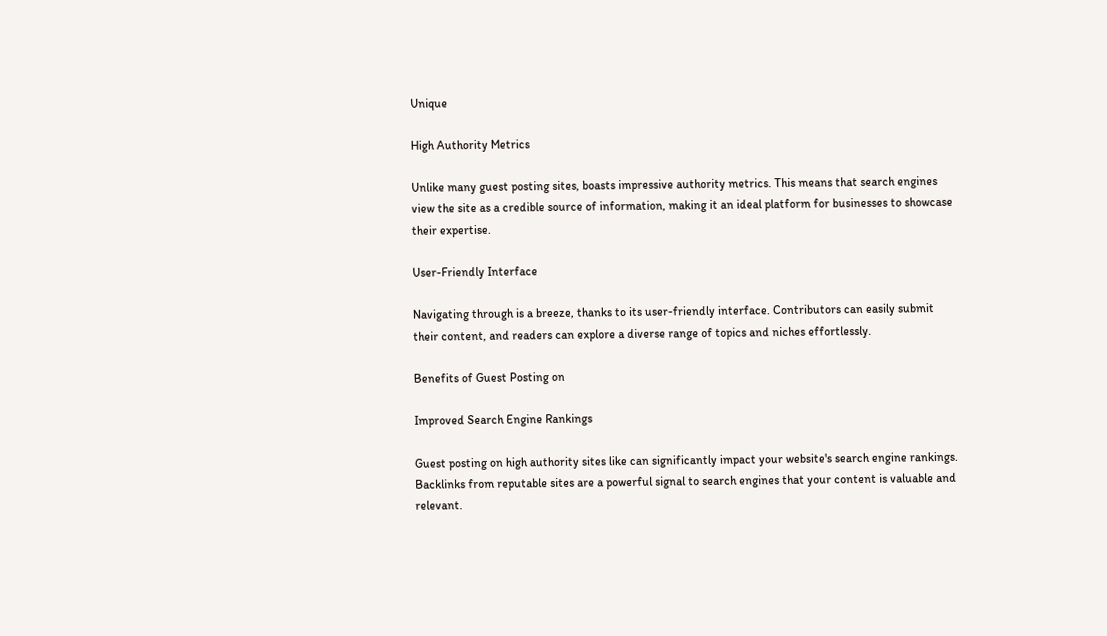Unique

High Authority Metrics

Unlike many guest posting sites, boasts impressive authority metrics. This means that search engines view the site as a credible source of information, making it an ideal platform for businesses to showcase their expertise.

User-Friendly Interface

Navigating through is a breeze, thanks to its user-friendly interface. Contributors can easily submit their content, and readers can explore a diverse range of topics and niches effortlessly.

Benefits of Guest Posting on

Improved Search Engine Rankings

Guest posting on high authority sites like can significantly impact your website's search engine rankings. Backlinks from reputable sites are a powerful signal to search engines that your content is valuable and relevant.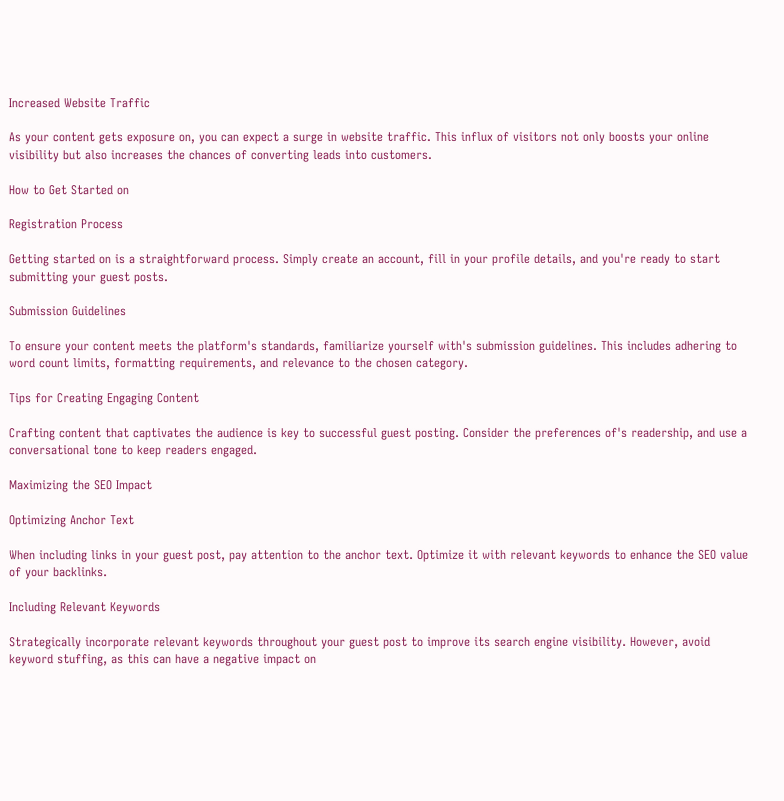Increased Website Traffic

As your content gets exposure on, you can expect a surge in website traffic. This influx of visitors not only boosts your online visibility but also increases the chances of converting leads into customers.

How to Get Started on

Registration Process

Getting started on is a straightforward process. Simply create an account, fill in your profile details, and you're ready to start submitting your guest posts.

Submission Guidelines

To ensure your content meets the platform's standards, familiarize yourself with's submission guidelines. This includes adhering to word count limits, formatting requirements, and relevance to the chosen category.

Tips for Creating Engaging Content

Crafting content that captivates the audience is key to successful guest posting. Consider the preferences of's readership, and use a conversational tone to keep readers engaged.

Maximizing the SEO Impact

Optimizing Anchor Text

When including links in your guest post, pay attention to the anchor text. Optimize it with relevant keywords to enhance the SEO value of your backlinks.

Including Relevant Keywords

Strategically incorporate relevant keywords throughout your guest post to improve its search engine visibility. However, avoid keyword stuffing, as this can have a negative impact on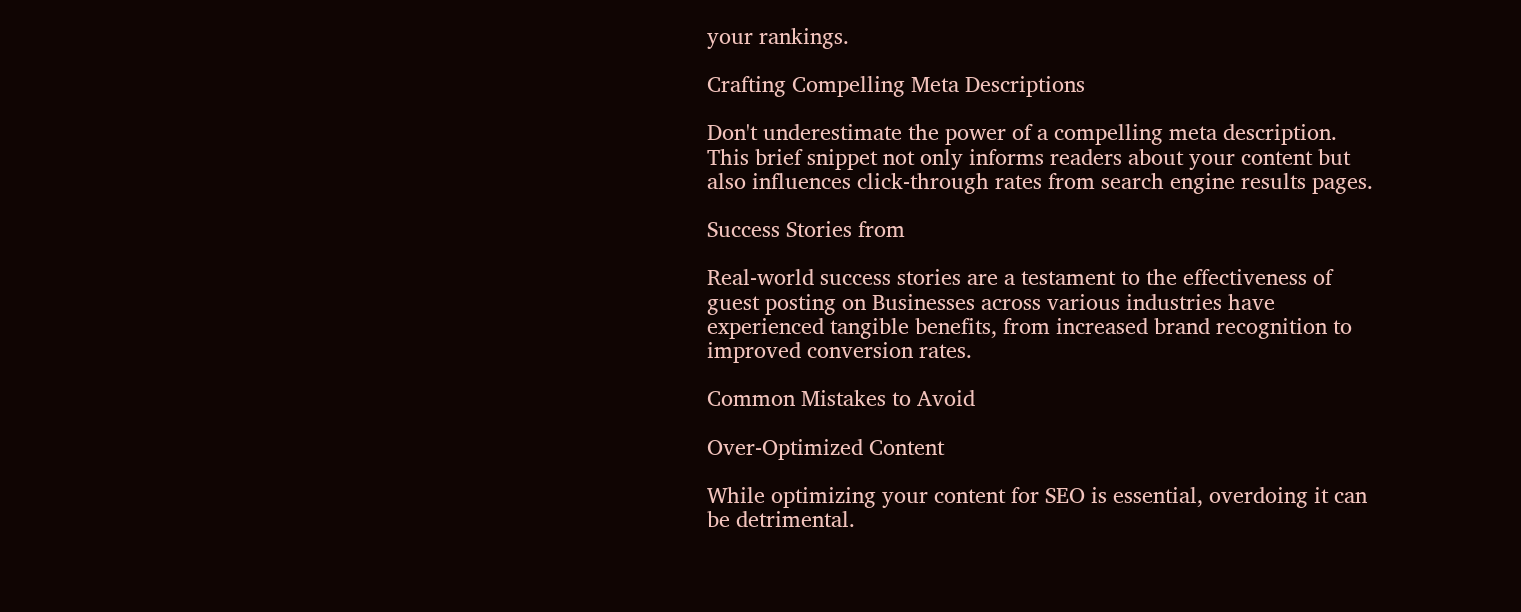your rankings.

Crafting Compelling Meta Descriptions

Don't underestimate the power of a compelling meta description. This brief snippet not only informs readers about your content but also influences click-through rates from search engine results pages.

Success Stories from

Real-world success stories are a testament to the effectiveness of guest posting on Businesses across various industries have experienced tangible benefits, from increased brand recognition to improved conversion rates.

Common Mistakes to Avoid

Over-Optimized Content

While optimizing your content for SEO is essential, overdoing it can be detrimental.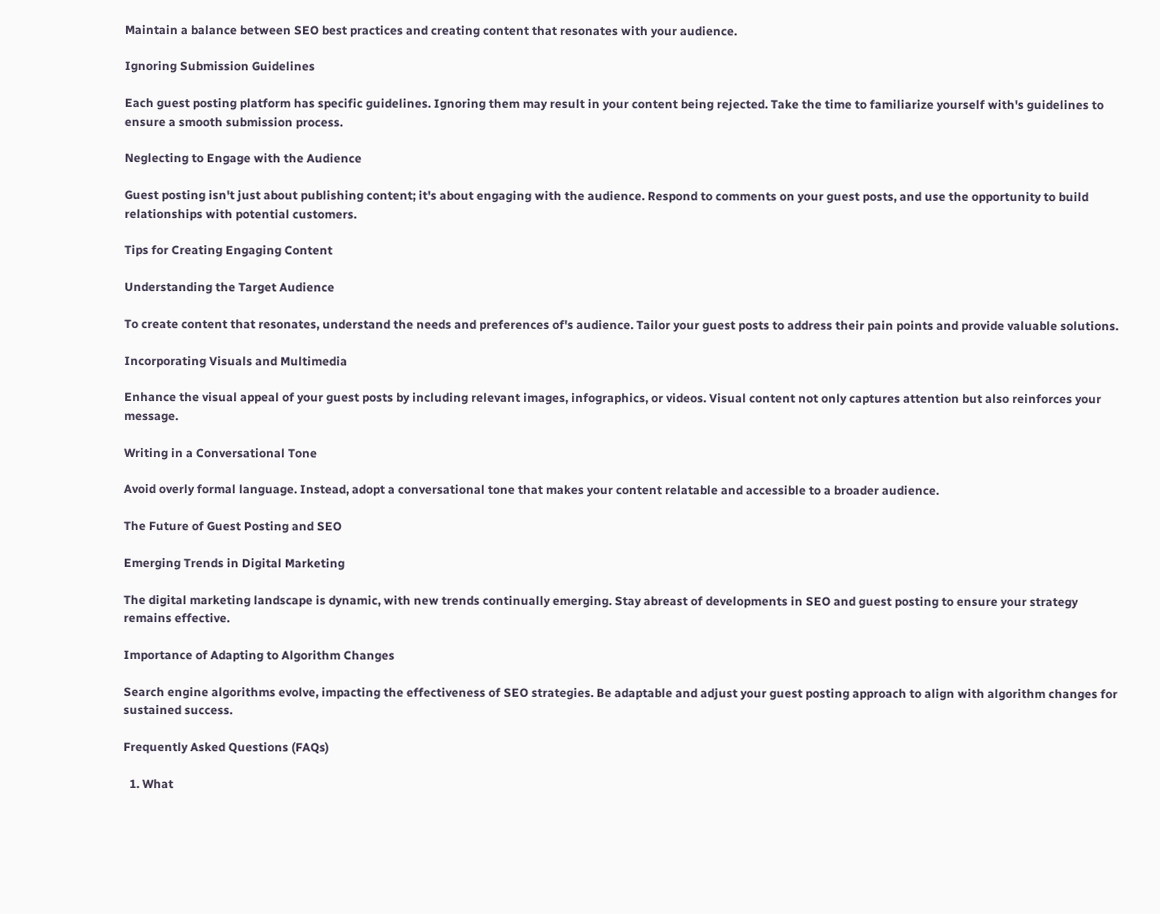Maintain a balance between SEO best practices and creating content that resonates with your audience.

Ignoring Submission Guidelines

Each guest posting platform has specific guidelines. Ignoring them may result in your content being rejected. Take the time to familiarize yourself with's guidelines to ensure a smooth submission process.

Neglecting to Engage with the Audience

Guest posting isn't just about publishing content; it's about engaging with the audience. Respond to comments on your guest posts, and use the opportunity to build relationships with potential customers.

Tips for Creating Engaging Content

Understanding the Target Audience

To create content that resonates, understand the needs and preferences of's audience. Tailor your guest posts to address their pain points and provide valuable solutions.

Incorporating Visuals and Multimedia

Enhance the visual appeal of your guest posts by including relevant images, infographics, or videos. Visual content not only captures attention but also reinforces your message.

Writing in a Conversational Tone

Avoid overly formal language. Instead, adopt a conversational tone that makes your content relatable and accessible to a broader audience.

The Future of Guest Posting and SEO

Emerging Trends in Digital Marketing

The digital marketing landscape is dynamic, with new trends continually emerging. Stay abreast of developments in SEO and guest posting to ensure your strategy remains effective.

Importance of Adapting to Algorithm Changes

Search engine algorithms evolve, impacting the effectiveness of SEO strategies. Be adaptable and adjust your guest posting approach to align with algorithm changes for sustained success.

Frequently Asked Questions (FAQs)

  1. What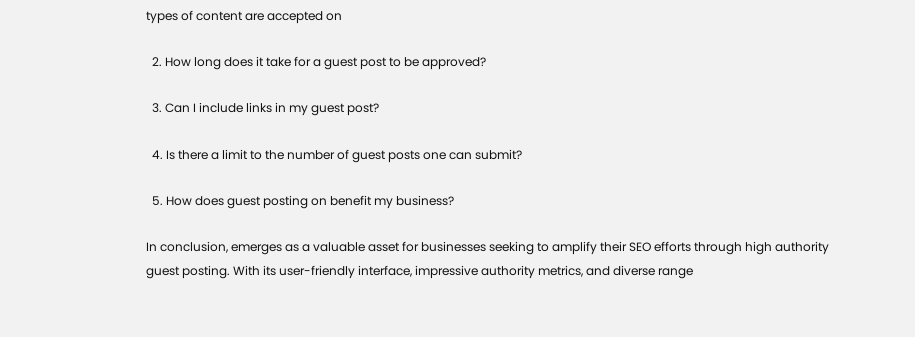types of content are accepted on

  2. How long does it take for a guest post to be approved?

  3. Can I include links in my guest post?

  4. Is there a limit to the number of guest posts one can submit?

  5. How does guest posting on benefit my business?

In conclusion, emerges as a valuable asset for businesses seeking to amplify their SEO efforts through high authority guest posting. With its user-friendly interface, impressive authority metrics, and diverse range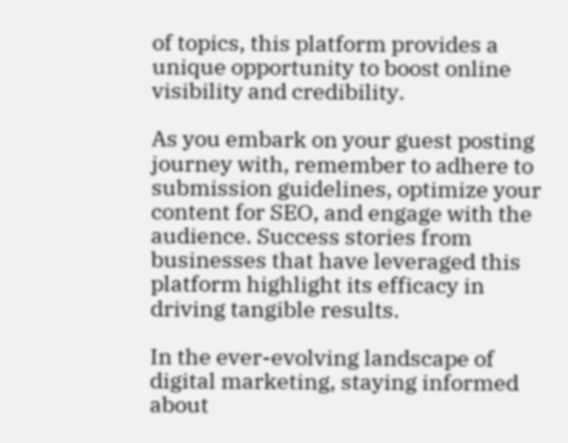of topics, this platform provides a unique opportunity to boost online visibility and credibility.

As you embark on your guest posting journey with, remember to adhere to submission guidelines, optimize your content for SEO, and engage with the audience. Success stories from businesses that have leveraged this platform highlight its efficacy in driving tangible results.

In the ever-evolving landscape of digital marketing, staying informed about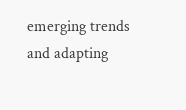emerging trends and adapting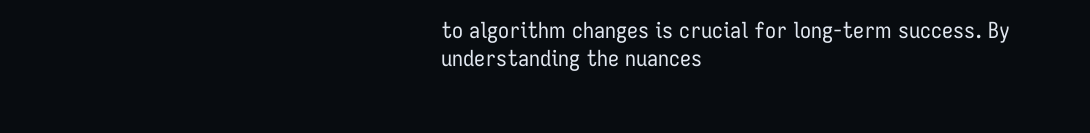to algorithm changes is crucial for long-term success. By understanding the nuances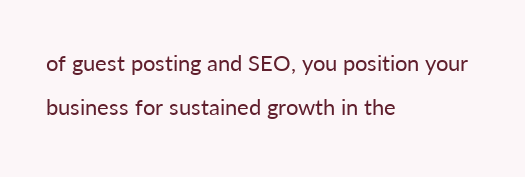of guest posting and SEO, you position your business for sustained growth in the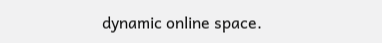dynamic online space.